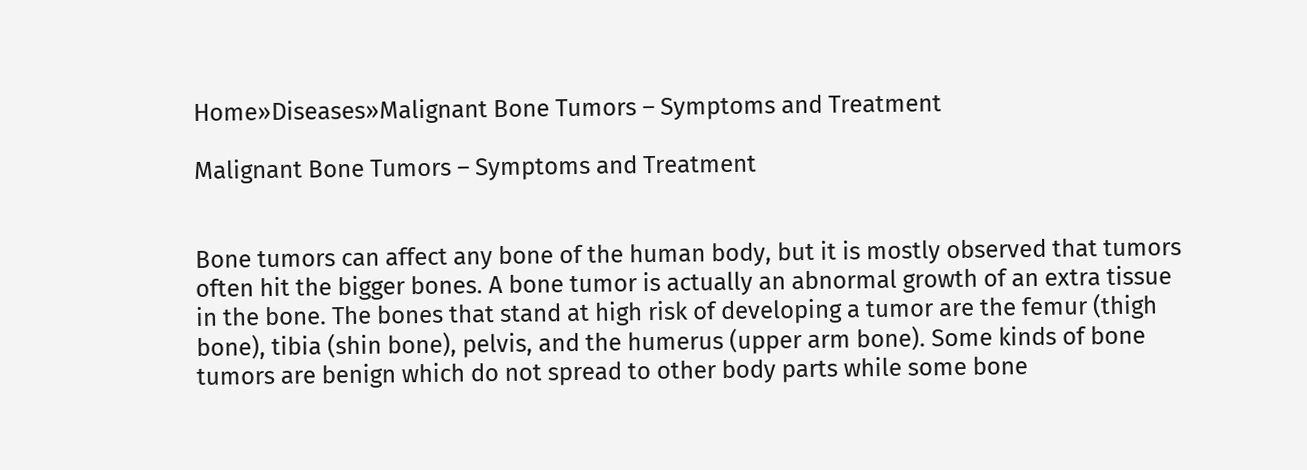Home»Diseases»Malignant Bone Tumors – Symptoms and Treatment

Malignant Bone Tumors – Symptoms and Treatment


Bone tumors can affect any bone of the human body, but it is mostly observed that tumors often hit the bigger bones. A bone tumor is actually an abnormal growth of an extra tissue in the bone. The bones that stand at high risk of developing a tumor are the femur (thigh bone), tibia (shin bone), pelvis, and the humerus (upper arm bone). Some kinds of bone tumors are benign which do not spread to other body parts while some bone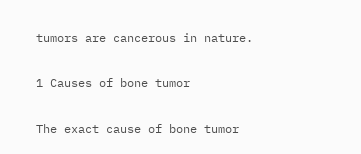tumors are cancerous in nature.

1 Causes of bone tumor

The exact cause of bone tumor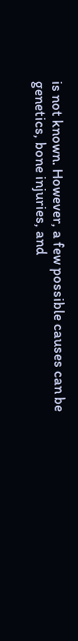is not known. However, a few possible causes can be genetics, bone injuries, and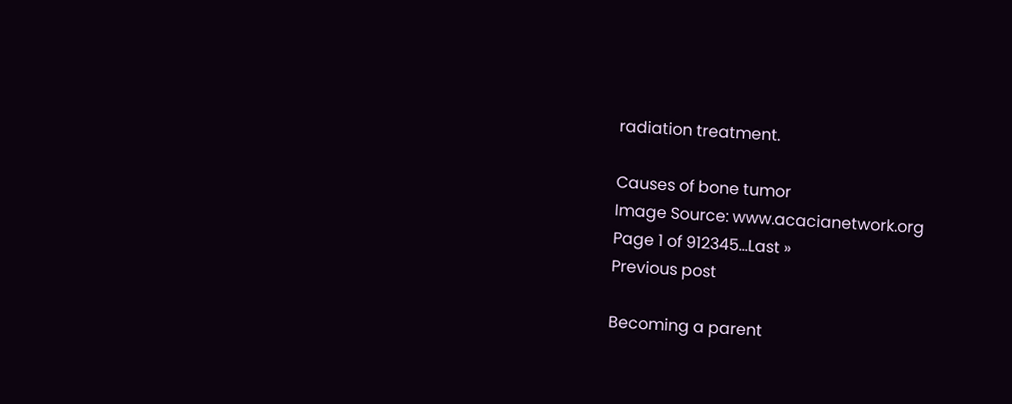radiation treatment.

Causes of bone tumor
Image Source: www.acacianetwork.org
Page 1 of 912345...Last »
Previous post

Becoming a parent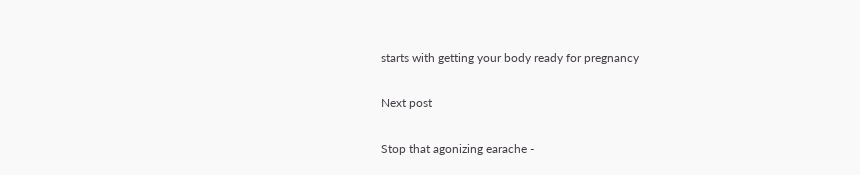starts with getting your body ready for pregnancy

Next post

Stop that agonizing earache -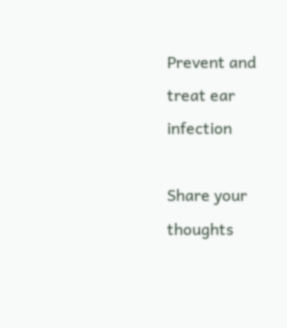Prevent and treat ear infection

Share your thoughts